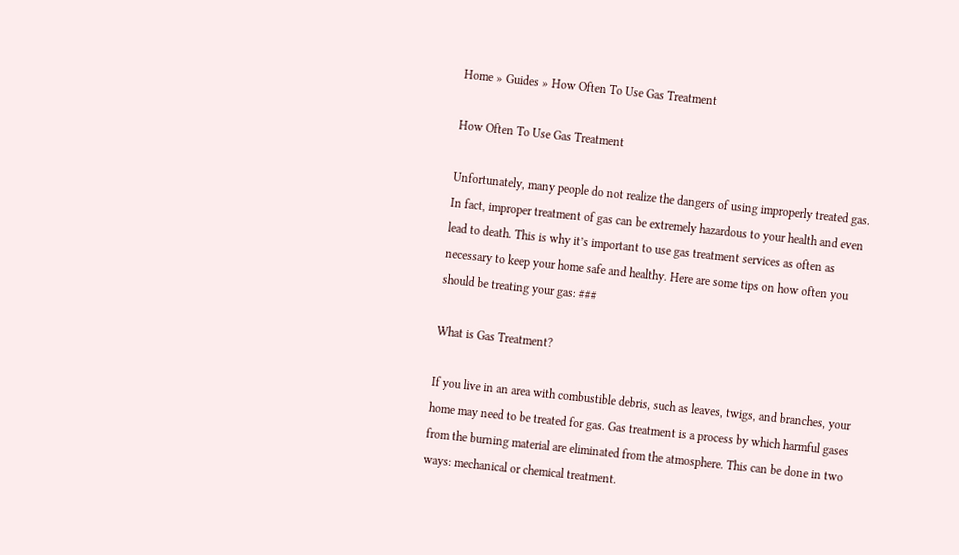Home » Guides » How Often To Use Gas Treatment

How Often To Use Gas Treatment

Unfortunately, many people do not realize the dangers of using improperly treated gas. In fact, improper treatment of gas can be extremely hazardous to your health and even lead to death. This is why it’s important to use gas treatment services as often as necessary to keep your home safe and healthy. Here are some tips on how often you should be treating your gas: ###

What is Gas Treatment?

If you live in an area with combustible debris, such as leaves, twigs, and branches, your home may need to be treated for gas. Gas treatment is a process by which harmful gases from the burning material are eliminated from the atmosphere. This can be done in two ways: mechanical or chemical treatment.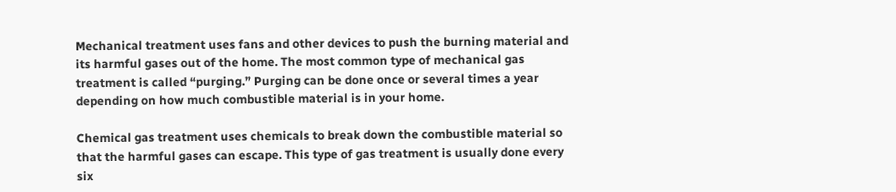Mechanical treatment uses fans and other devices to push the burning material and its harmful gases out of the home. The most common type of mechanical gas treatment is called “purging.” Purging can be done once or several times a year depending on how much combustible material is in your home.

Chemical gas treatment uses chemicals to break down the combustible material so that the harmful gases can escape. This type of gas treatment is usually done every six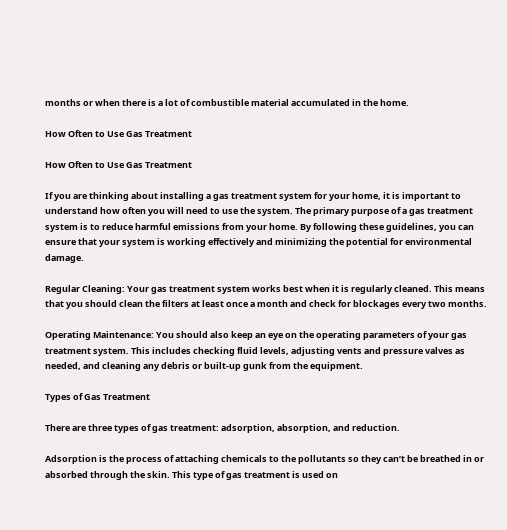months or when there is a lot of combustible material accumulated in the home.

How Often to Use Gas Treatment

How Often to Use Gas Treatment

If you are thinking about installing a gas treatment system for your home, it is important to understand how often you will need to use the system. The primary purpose of a gas treatment system is to reduce harmful emissions from your home. By following these guidelines, you can ensure that your system is working effectively and minimizing the potential for environmental damage.

Regular Cleaning: Your gas treatment system works best when it is regularly cleaned. This means that you should clean the filters at least once a month and check for blockages every two months.

Operating Maintenance: You should also keep an eye on the operating parameters of your gas treatment system. This includes checking fluid levels, adjusting vents and pressure valves as needed, and cleaning any debris or built-up gunk from the equipment.

Types of Gas Treatment

There are three types of gas treatment: adsorption, absorption, and reduction.

Adsorption is the process of attaching chemicals to the pollutants so they can’t be breathed in or absorbed through the skin. This type of gas treatment is used on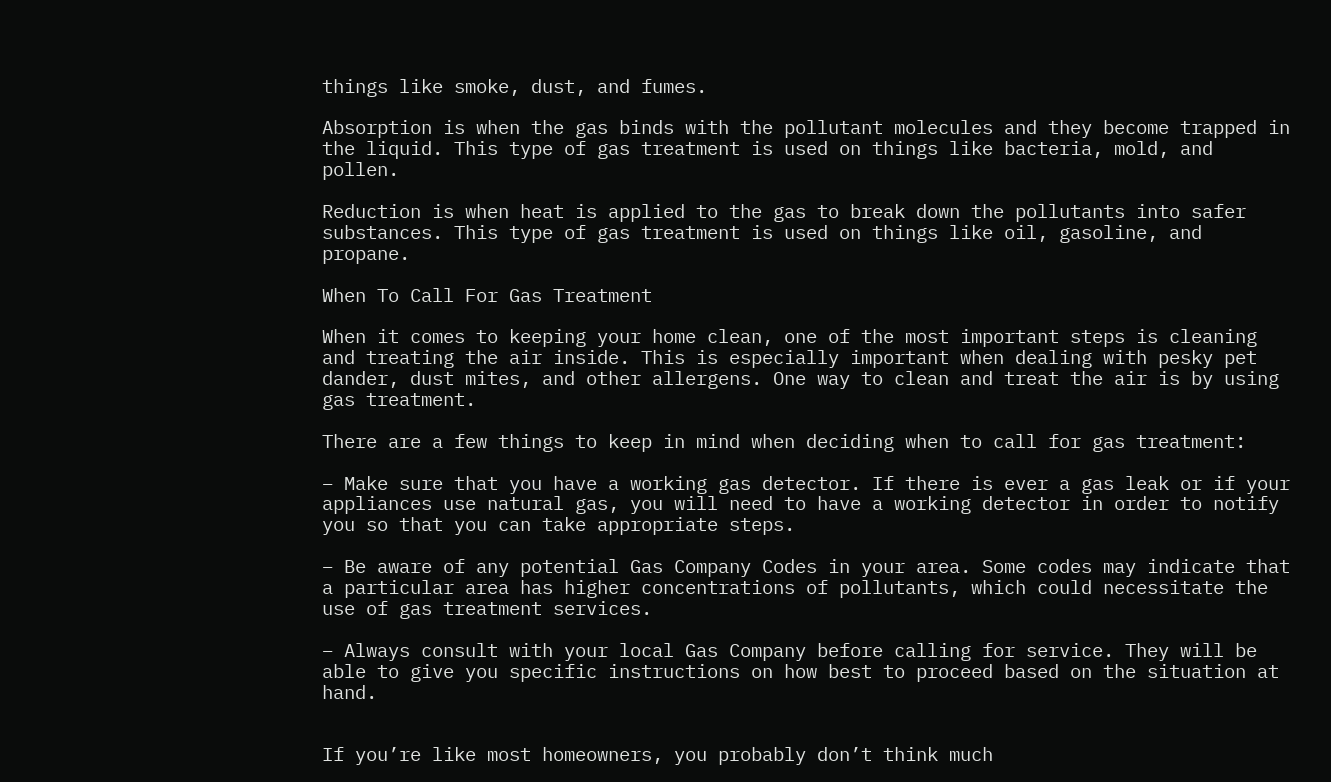things like smoke, dust, and fumes.

Absorption is when the gas binds with the pollutant molecules and they become trapped in the liquid. This type of gas treatment is used on things like bacteria, mold, and pollen.

Reduction is when heat is applied to the gas to break down the pollutants into safer substances. This type of gas treatment is used on things like oil, gasoline, and propane.

When To Call For Gas Treatment

When it comes to keeping your home clean, one of the most important steps is cleaning and treating the air inside. This is especially important when dealing with pesky pet dander, dust mites, and other allergens. One way to clean and treat the air is by using gas treatment.

There are a few things to keep in mind when deciding when to call for gas treatment:

– Make sure that you have a working gas detector. If there is ever a gas leak or if your appliances use natural gas, you will need to have a working detector in order to notify you so that you can take appropriate steps.

– Be aware of any potential Gas Company Codes in your area. Some codes may indicate that a particular area has higher concentrations of pollutants, which could necessitate the use of gas treatment services.

– Always consult with your local Gas Company before calling for service. They will be able to give you specific instructions on how best to proceed based on the situation at hand.


If you’re like most homeowners, you probably don’t think much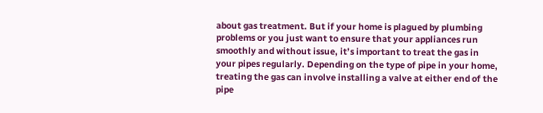about gas treatment. But if your home is plagued by plumbing problems or you just want to ensure that your appliances run smoothly and without issue, it’s important to treat the gas in your pipes regularly. Depending on the type of pipe in your home, treating the gas can involve installing a valve at either end of the pipe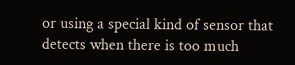or using a special kind of sensor that detects when there is too much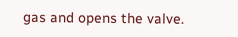gas and opens the valve.